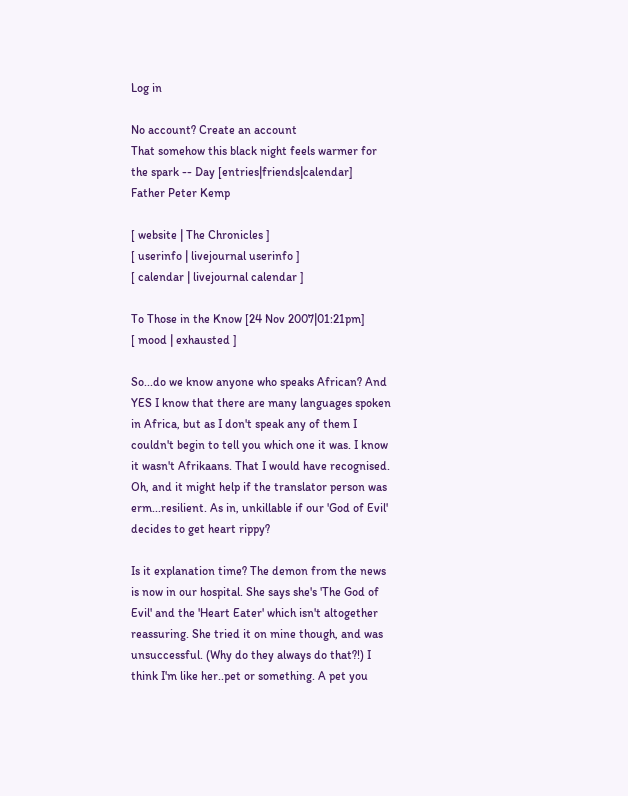Log in

No account? Create an account
That somehow this black night feels warmer for the spark -- Day [entries|friends|calendar]
Father Peter Kemp

[ website | The Chronicles ]
[ userinfo | livejournal userinfo ]
[ calendar | livejournal calendar ]

To Those in the Know [24 Nov 2007|01:21pm]
[ mood | exhausted ]

So...do we know anyone who speaks African? And YES I know that there are many languages spoken in Africa, but as I don't speak any of them I couldn't begin to tell you which one it was. I know it wasn't Afrikaans. That I would have recognised. Oh, and it might help if the translator person was erm...resilient. As in, unkillable if our 'God of Evil' decides to get heart rippy?

Is it explanation time? The demon from the news is now in our hospital. She says she's 'The God of Evil' and the 'Heart Eater' which isn't altogether reassuring. She tried it on mine though, and was unsuccessful. (Why do they always do that?!) I think I'm like her..pet or something. A pet you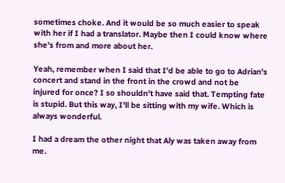sometimes choke. And it would be so much easier to speak with her if I had a translator. Maybe then I could know where she's from and more about her.

Yeah, remember when I said that I'd be able to go to Adrian's concert and stand in the front in the crowd and not be injured for once? I so shouldn't have said that. Tempting fate is stupid. But this way, I'll be sitting with my wife. Which is always wonderful.

I had a dream the other night that Aly was taken away from me.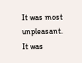It was most unpleasant. It was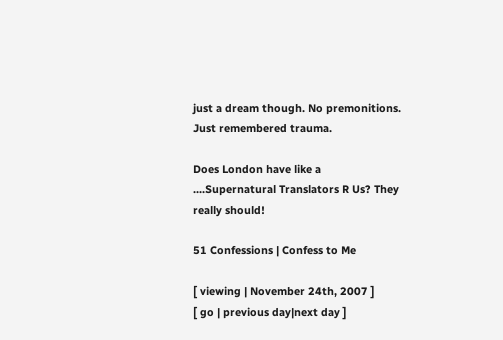just a dream though. No premonitions. Just remembered trauma.

Does London have like a ....Supernatural Translators R Us? They really should!

51 Confessions | Confess to Me

[ viewing | November 24th, 2007 ]
[ go | previous day|next day ]